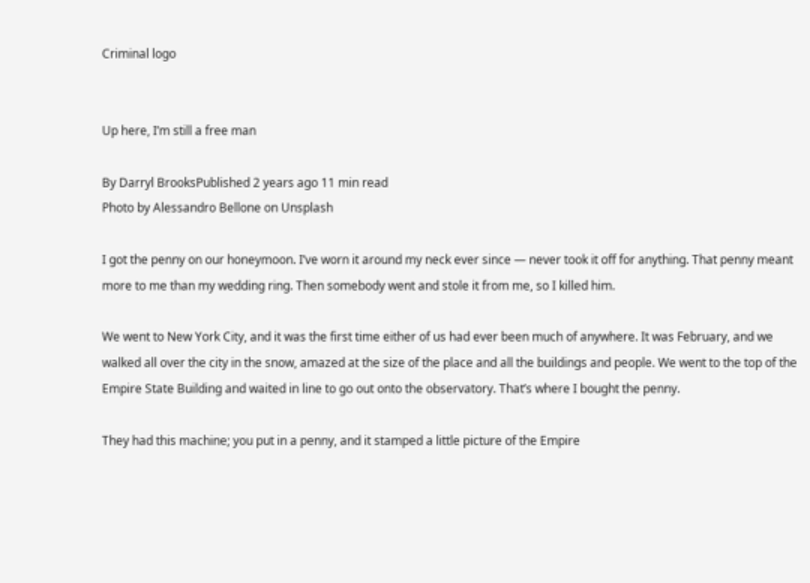Criminal logo


Up here, I’m still a free man

By Darryl BrooksPublished 2 years ago 11 min read
Photo by Alessandro Bellone on Unsplash

I got the penny on our honeymoon. I’ve worn it around my neck ever since — never took it off for anything. That penny meant more to me than my wedding ring. Then somebody went and stole it from me, so I killed him.

We went to New York City, and it was the first time either of us had ever been much of anywhere. It was February, and we walked all over the city in the snow, amazed at the size of the place and all the buildings and people. We went to the top of the Empire State Building and waited in line to go out onto the observatory. That’s where I bought the penny.

They had this machine; you put in a penny, and it stamped a little picture of the Empire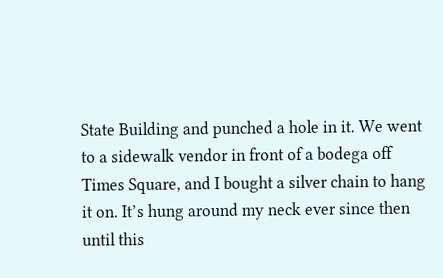State Building and punched a hole in it. We went to a sidewalk vendor in front of a bodega off Times Square, and I bought a silver chain to hang it on. It’s hung around my neck ever since then until this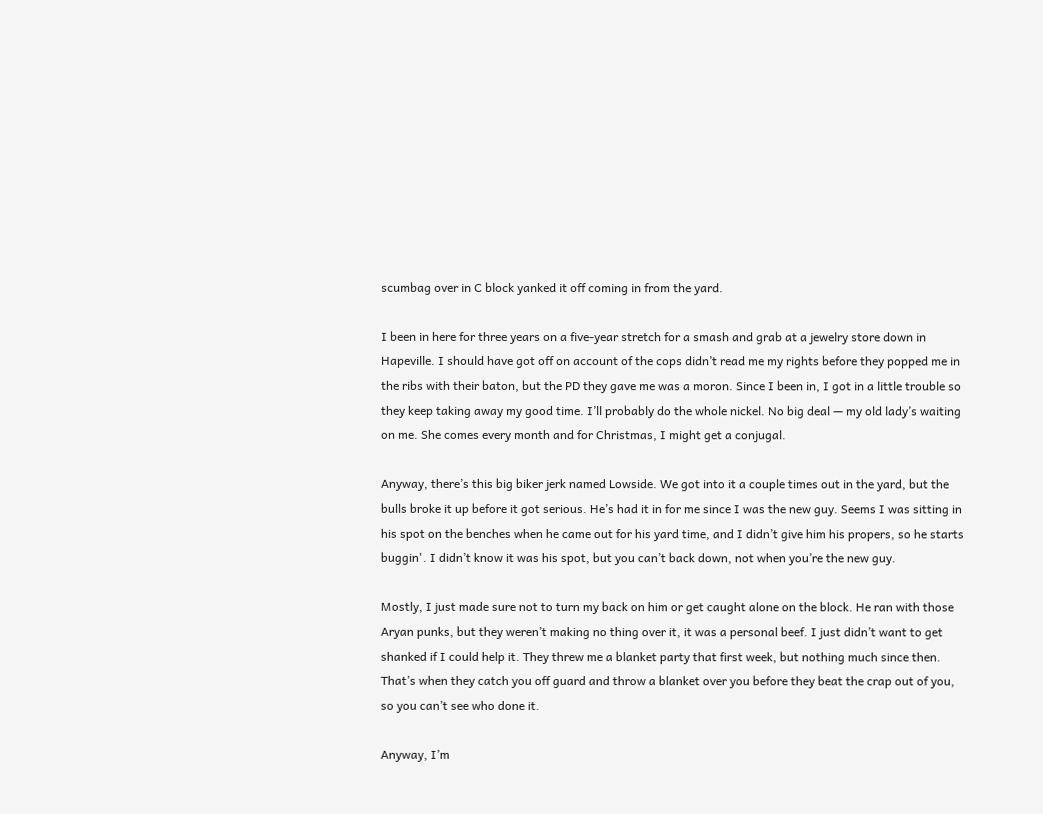scumbag over in C block yanked it off coming in from the yard.

I been in here for three years on a five-year stretch for a smash and grab at a jewelry store down in Hapeville. I should have got off on account of the cops didn’t read me my rights before they popped me in the ribs with their baton, but the PD they gave me was a moron. Since I been in, I got in a little trouble so they keep taking away my good time. I’ll probably do the whole nickel. No big deal — my old lady’s waiting on me. She comes every month and for Christmas, I might get a conjugal.

Anyway, there’s this big biker jerk named Lowside. We got into it a couple times out in the yard, but the bulls broke it up before it got serious. He’s had it in for me since I was the new guy. Seems I was sitting in his spot on the benches when he came out for his yard time, and I didn’t give him his propers, so he starts buggin'. I didn’t know it was his spot, but you can’t back down, not when you’re the new guy.

Mostly, I just made sure not to turn my back on him or get caught alone on the block. He ran with those Aryan punks, but they weren’t making no thing over it, it was a personal beef. I just didn’t want to get shanked if I could help it. They threw me a blanket party that first week, but nothing much since then. That’s when they catch you off guard and throw a blanket over you before they beat the crap out of you, so you can’t see who done it.

Anyway, I’m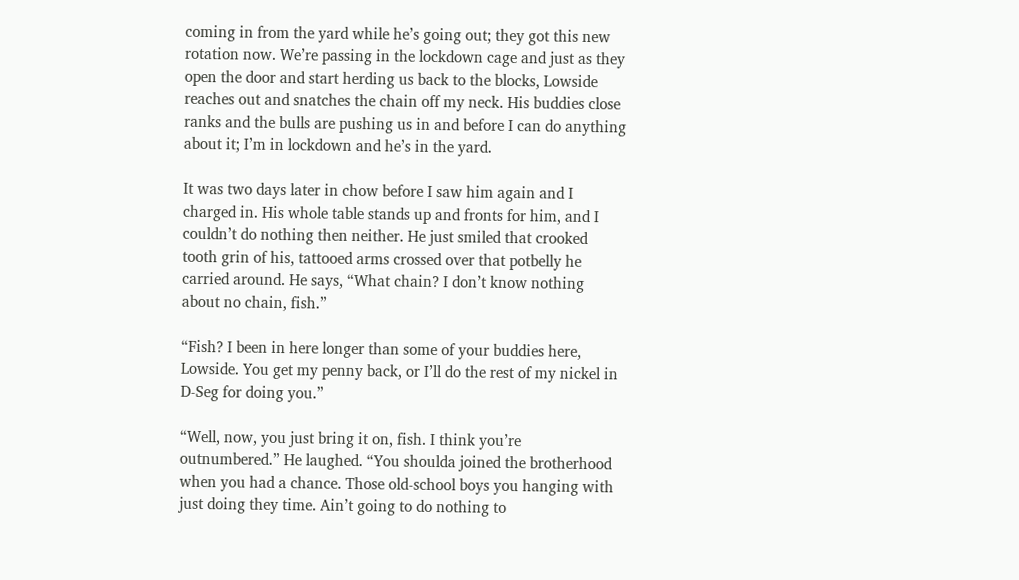coming in from the yard while he’s going out; they got this new rotation now. We’re passing in the lockdown cage and just as they open the door and start herding us back to the blocks, Lowside reaches out and snatches the chain off my neck. His buddies close ranks and the bulls are pushing us in and before I can do anything about it; I’m in lockdown and he’s in the yard.

It was two days later in chow before I saw him again and I charged in. His whole table stands up and fronts for him, and I couldn’t do nothing then neither. He just smiled that crooked tooth grin of his, tattooed arms crossed over that potbelly he carried around. He says, “What chain? I don’t know nothing about no chain, fish.”

“Fish? I been in here longer than some of your buddies here, Lowside. You get my penny back, or I’ll do the rest of my nickel in D-Seg for doing you.”

“Well, now, you just bring it on, fish. I think you’re outnumbered.” He laughed. “You shoulda joined the brotherhood when you had a chance. Those old-school boys you hanging with just doing they time. Ain’t going to do nothing to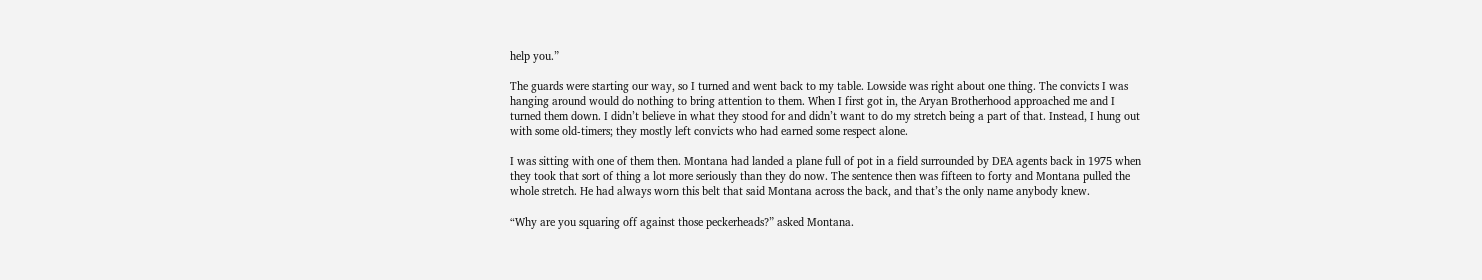help you.”

The guards were starting our way, so I turned and went back to my table. Lowside was right about one thing. The convicts I was hanging around would do nothing to bring attention to them. When I first got in, the Aryan Brotherhood approached me and I turned them down. I didn’t believe in what they stood for and didn’t want to do my stretch being a part of that. Instead, I hung out with some old-timers; they mostly left convicts who had earned some respect alone.

I was sitting with one of them then. Montana had landed a plane full of pot in a field surrounded by DEA agents back in 1975 when they took that sort of thing a lot more seriously than they do now. The sentence then was fifteen to forty and Montana pulled the whole stretch. He had always worn this belt that said Montana across the back, and that’s the only name anybody knew.

“Why are you squaring off against those peckerheads?” asked Montana.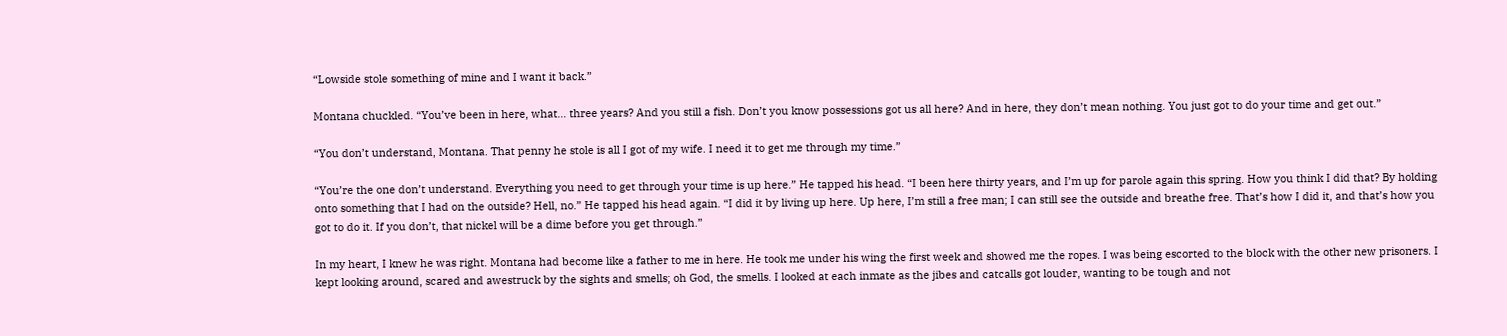“Lowside stole something of mine and I want it back.”

Montana chuckled. “You’ve been in here, what… three years? And you still a fish. Don’t you know possessions got us all here? And in here, they don’t mean nothing. You just got to do your time and get out.”

“You don’t understand, Montana. That penny he stole is all I got of my wife. I need it to get me through my time.”

“You’re the one don’t understand. Everything you need to get through your time is up here.” He tapped his head. “I been here thirty years, and I’m up for parole again this spring. How you think I did that? By holding onto something that I had on the outside? Hell, no.” He tapped his head again. “I did it by living up here. Up here, I’m still a free man; I can still see the outside and breathe free. That’s how I did it, and that’s how you got to do it. If you don’t, that nickel will be a dime before you get through.”

In my heart, I knew he was right. Montana had become like a father to me in here. He took me under his wing the first week and showed me the ropes. I was being escorted to the block with the other new prisoners. I kept looking around, scared and awestruck by the sights and smells; oh God, the smells. I looked at each inmate as the jibes and catcalls got louder, wanting to be tough and not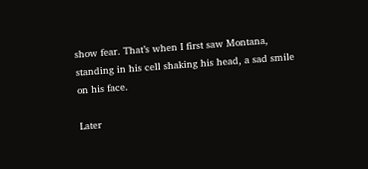show fear. That’s when I first saw Montana, standing in his cell shaking his head, a sad smile on his face.

Later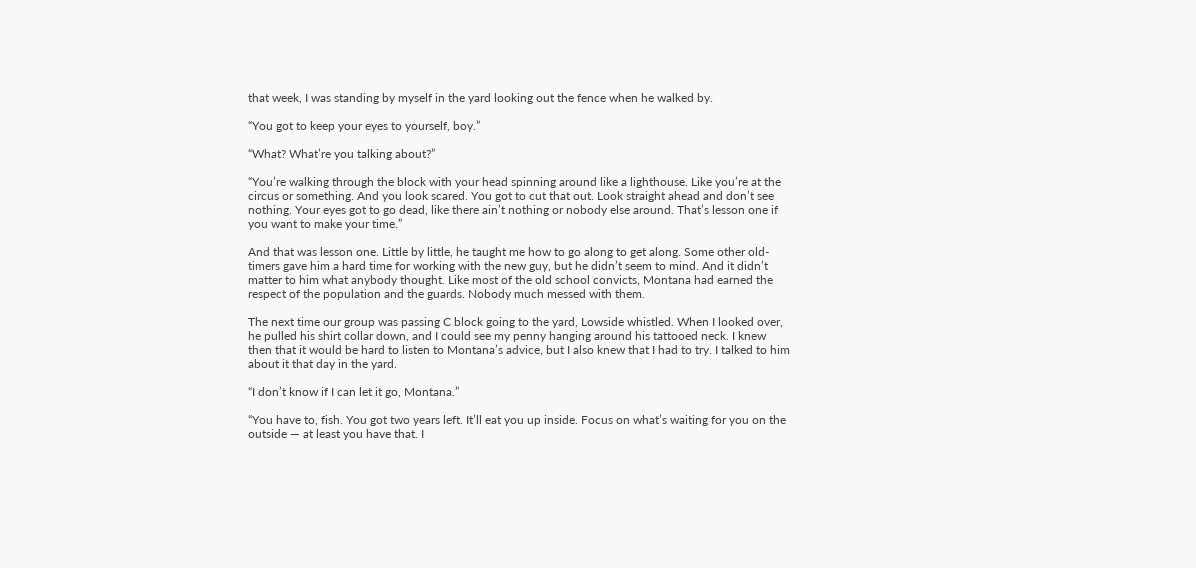that week, I was standing by myself in the yard looking out the fence when he walked by.

“You got to keep your eyes to yourself, boy.”

“What? What’re you talking about?”

“You’re walking through the block with your head spinning around like a lighthouse. Like you’re at the circus or something. And you look scared. You got to cut that out. Look straight ahead and don’t see nothing. Your eyes got to go dead, like there ain’t nothing or nobody else around. That’s lesson one if you want to make your time.”

And that was lesson one. Little by little, he taught me how to go along to get along. Some other old-timers gave him a hard time for working with the new guy, but he didn’t seem to mind. And it didn’t matter to him what anybody thought. Like most of the old school convicts, Montana had earned the respect of the population and the guards. Nobody much messed with them.

The next time our group was passing C block going to the yard, Lowside whistled. When I looked over, he pulled his shirt collar down, and I could see my penny hanging around his tattooed neck. I knew then that it would be hard to listen to Montana’s advice, but I also knew that I had to try. I talked to him about it that day in the yard.

“I don’t know if I can let it go, Montana.”

“You have to, fish. You got two years left. It’ll eat you up inside. Focus on what’s waiting for you on the outside — at least you have that. I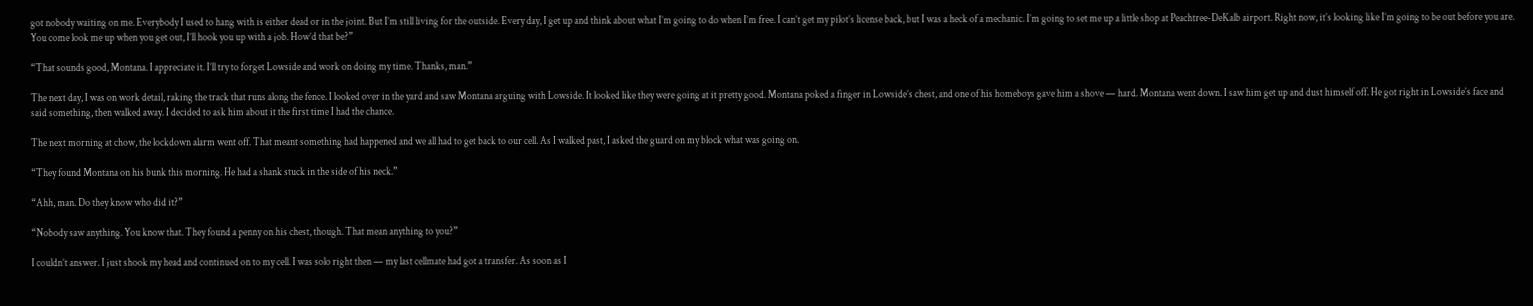got nobody waiting on me. Everybody I used to hang with is either dead or in the joint. But I’m still living for the outside. Every day, I get up and think about what I’m going to do when I’m free. I can’t get my pilot’s license back, but I was a heck of a mechanic. I’m going to set me up a little shop at Peachtree-DeKalb airport. Right now, it’s looking like I’m going to be out before you are. You come look me up when you get out, I’ll hook you up with a job. How’d that be?”

“That sounds good, Montana. I appreciate it. I’ll try to forget Lowside and work on doing my time. Thanks, man.”

The next day, I was on work detail, raking the track that runs along the fence. I looked over in the yard and saw Montana arguing with Lowside. It looked like they were going at it pretty good. Montana poked a finger in Lowside’s chest, and one of his homeboys gave him a shove — hard. Montana went down. I saw him get up and dust himself off. He got right in Lowside’s face and said something, then walked away. I decided to ask him about it the first time I had the chance.

The next morning at chow, the lockdown alarm went off. That meant something had happened and we all had to get back to our cell. As I walked past, I asked the guard on my block what was going on.

“They found Montana on his bunk this morning. He had a shank stuck in the side of his neck.”

“Ahh, man. Do they know who did it?”

“Nobody saw anything. You know that. They found a penny on his chest, though. That mean anything to you?”

I couldn’t answer. I just shook my head and continued on to my cell. I was solo right then — my last cellmate had got a transfer. As soon as I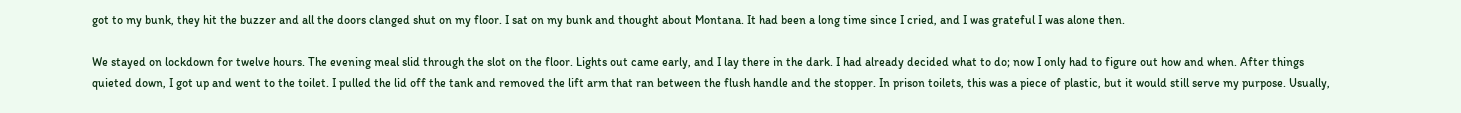got to my bunk, they hit the buzzer and all the doors clanged shut on my floor. I sat on my bunk and thought about Montana. It had been a long time since I cried, and I was grateful I was alone then.

We stayed on lockdown for twelve hours. The evening meal slid through the slot on the floor. Lights out came early, and I lay there in the dark. I had already decided what to do; now I only had to figure out how and when. After things quieted down, I got up and went to the toilet. I pulled the lid off the tank and removed the lift arm that ran between the flush handle and the stopper. In prison toilets, this was a piece of plastic, but it would still serve my purpose. Usually,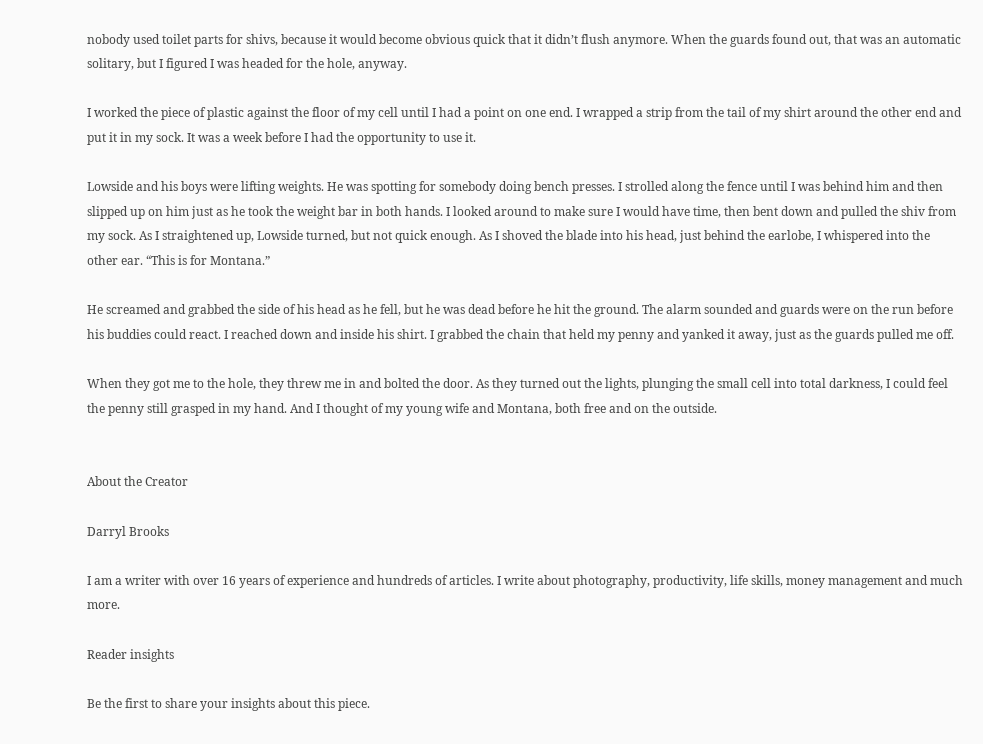nobody used toilet parts for shivs, because it would become obvious quick that it didn’t flush anymore. When the guards found out, that was an automatic solitary, but I figured I was headed for the hole, anyway.

I worked the piece of plastic against the floor of my cell until I had a point on one end. I wrapped a strip from the tail of my shirt around the other end and put it in my sock. It was a week before I had the opportunity to use it.

Lowside and his boys were lifting weights. He was spotting for somebody doing bench presses. I strolled along the fence until I was behind him and then slipped up on him just as he took the weight bar in both hands. I looked around to make sure I would have time, then bent down and pulled the shiv from my sock. As I straightened up, Lowside turned, but not quick enough. As I shoved the blade into his head, just behind the earlobe, I whispered into the other ear. “This is for Montana.”

He screamed and grabbed the side of his head as he fell, but he was dead before he hit the ground. The alarm sounded and guards were on the run before his buddies could react. I reached down and inside his shirt. I grabbed the chain that held my penny and yanked it away, just as the guards pulled me off.

When they got me to the hole, they threw me in and bolted the door. As they turned out the lights, plunging the small cell into total darkness, I could feel the penny still grasped in my hand. And I thought of my young wife and Montana, both free and on the outside.


About the Creator

Darryl Brooks

I am a writer with over 16 years of experience and hundreds of articles. I write about photography, productivity, life skills, money management and much more.

Reader insights

Be the first to share your insights about this piece.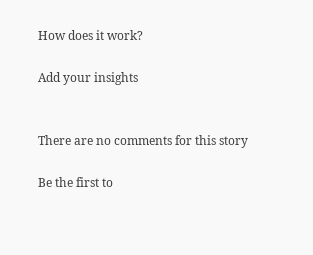How does it work?

Add your insights


There are no comments for this story

Be the first to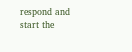respond and start the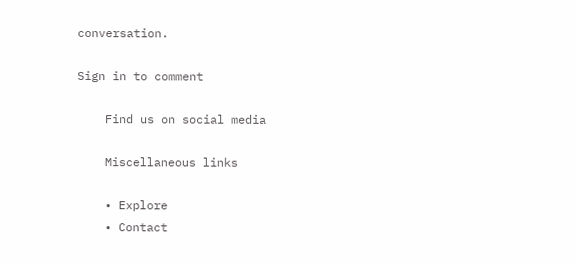conversation.

Sign in to comment

    Find us on social media

    Miscellaneous links

    • Explore
    • Contact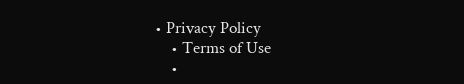• Privacy Policy
    • Terms of Use
    •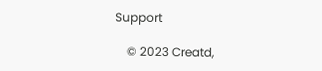Support

    © 2023 Creatd,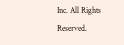Inc. All Rights Reserved.